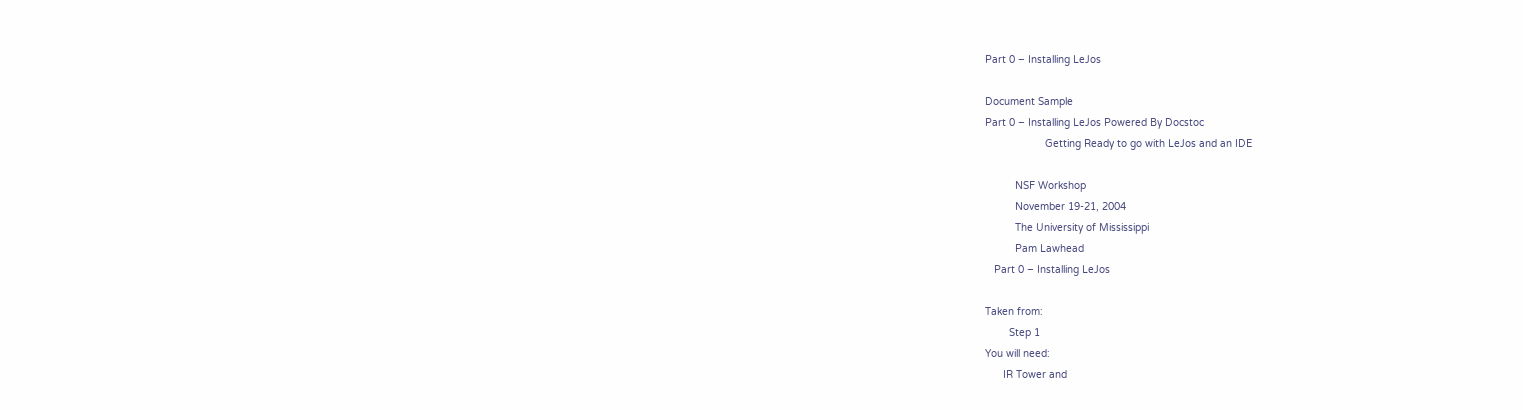Part 0 – Installing LeJos

Document Sample
Part 0 – Installing LeJos Powered By Docstoc
                    Getting Ready to go with LeJos and an IDE

          NSF Workshop
          November 19-21, 2004
          The University of Mississippi
          Pam Lawhead
   Part 0 – Installing LeJos

Taken from:
        Step 1
You will need:
      IR Tower and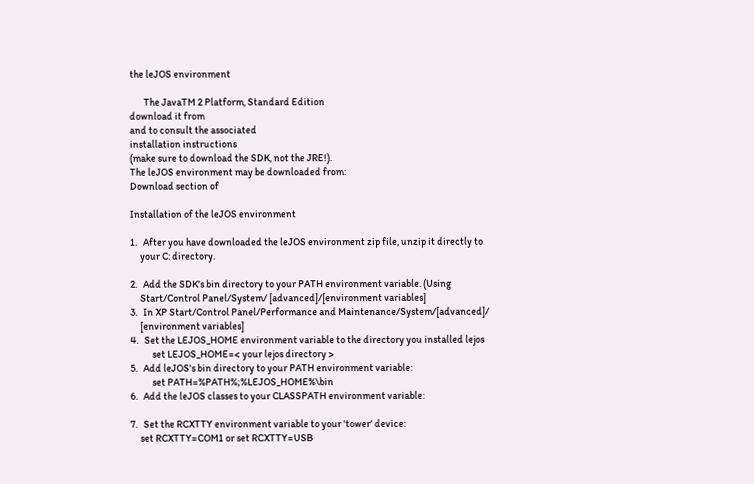the leJOS environment

       The JavaTM 2 Platform, Standard Edition
download it from
and to consult the associated
installation instructions
(make sure to download the SDK, not the JRE!).
The leJOS environment may be downloaded from:
Download section of

Installation of the leJOS environment

1.   After you have downloaded the leJOS environment zip file, unzip it directly to
     your C: directory.

2.   Add the SDK's bin directory to your PATH environment variable. (Using
     Start/Control Panel/System/ [advanced]/[environment variables]
3.   In XP Start/Control Panel/Performance and Maintenance/System/[advanced]/
     [environment variables]
4.   Set the LEJOS_HOME environment variable to the directory you installed lejos
           set LEJOS_HOME=< your lejos directory >
5.   Add leJOS's bin directory to your PATH environment variable:
           set PATH=%PATH%;%LEJOS_HOME%\bin
6.   Add the leJOS classes to your CLASSPATH environment variable:

7.   Set the RCXTTY environment variable to your 'tower' device:
     set RCXTTY=COM1 or set RCXTTY=USB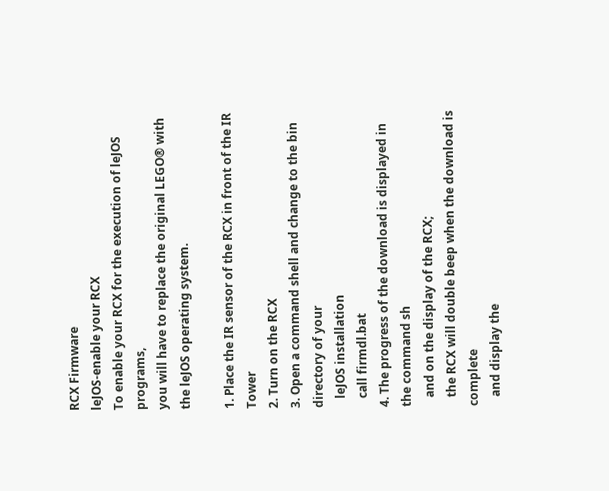RCX Firmware
leJOS-enable your RCX
To enable your RCX for the execution of leJOS programs,
you will have to replace the original LEGO® with the leJOS operating system.

1. Place the IR sensor of the RCX in front of the IR Tower
2. Turn on the RCX
3. Open a command shell and change to the bin directory of your
   leJOS installation
   call firmdl.bat
4. The progress of the download is displayed in the command sh
   and on the display of the RCX;
   the RCX will double beep when the download is complete
   and display the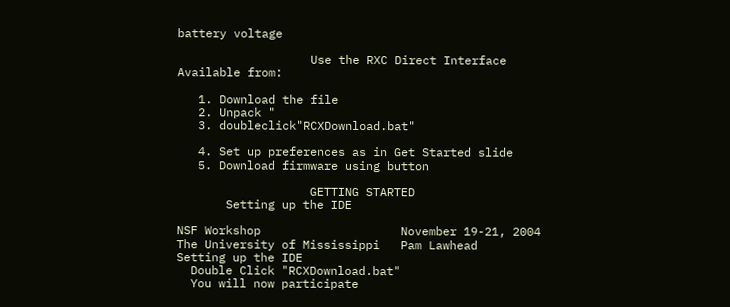battery voltage

                   Use the RXC Direct Interface
Available from:

   1. Download the file
   2. Unpack "
   3. doubleclick"RCXDownload.bat"

   4. Set up preferences as in Get Started slide
   5. Download firmware using button

                   GETTING STARTED
       Setting up the IDE

NSF Workshop                    November 19-21, 2004
The University of Mississippi   Pam Lawhead
Setting up the IDE
  Double Click "RCXDownload.bat"
  You will now participate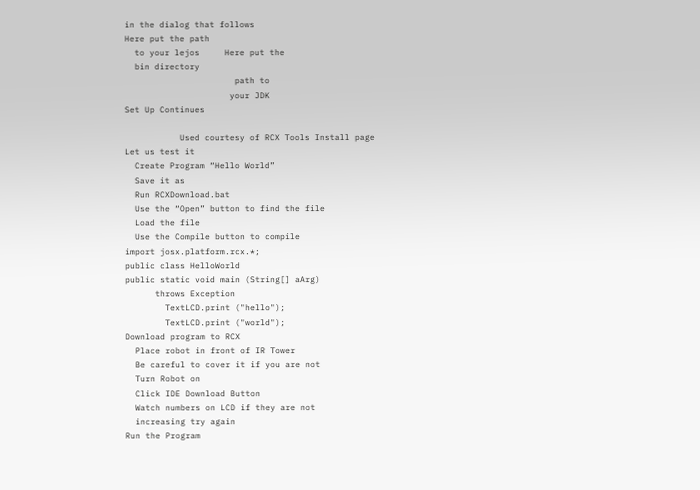in the dialog that follows
Here put the path
  to your lejos     Here put the
  bin directory
                      path to
                     your JDK
Set Up Continues

           Used courtesy of RCX Tools Install page
Let us test it
  Create Program “Hello World”
  Save it as
  Run RCXDownload.bat
  Use the “Open” button to find the file
  Load the file
  Use the Compile button to compile
import josx.platform.rcx.*;
public class HelloWorld
public static void main (String[] aArg)
      throws Exception
        TextLCD.print ("hello");
        TextLCD.print ("world");
Download program to RCX
  Place robot in front of IR Tower
  Be careful to cover it if you are not
  Turn Robot on
  Click IDE Download Button
  Watch numbers on LCD if they are not
  increasing try again
Run the Program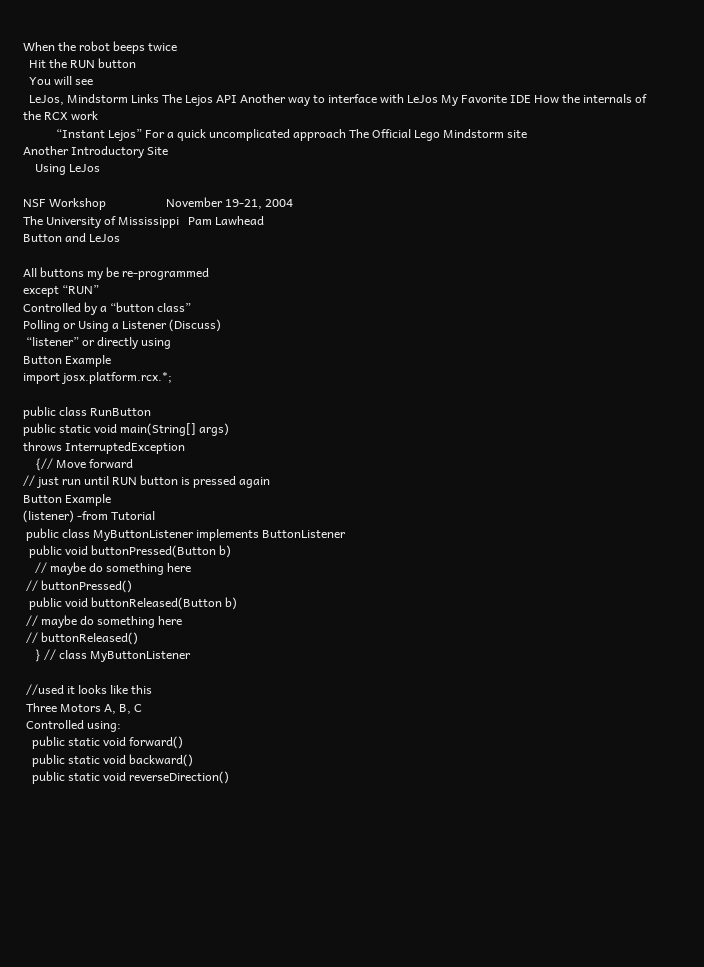When the robot beeps twice
  Hit the RUN button
  You will see
  LeJos, Mindstorm Links The Lejos API Another way to interface with LeJos My Favorite IDE How the internals of the RCX work
           “Instant Lejos” For a quick uncomplicated approach The Official Lego Mindstorm site
Another Introductory Site
    Using LeJos

NSF Workshop                    November 19-21, 2004
The University of Mississippi   Pam Lawhead
Button and LeJos

All buttons my be re-programmed
except “RUN”
Controlled by a “button class”
Polling or Using a Listener (Discuss)
 “listener” or directly using
Button Example
import josx.platform.rcx.*;

public class RunButton
public static void main(String[] args)
throws InterruptedException
    {// Move forward
// just run until RUN button is pressed again
Button Example
(listener) -from Tutorial
 public class MyButtonListener implements ButtonListener
  public void buttonPressed(Button b)
    // maybe do something here
 // buttonPressed()
  public void buttonReleased(Button b)
 // maybe do something here
 // buttonReleased()
    } // class MyButtonListener

 //used it looks like this
 Three Motors A, B, C
 Controlled using:
   public static void forward()
   public static void backward()
   public static void reverseDirection()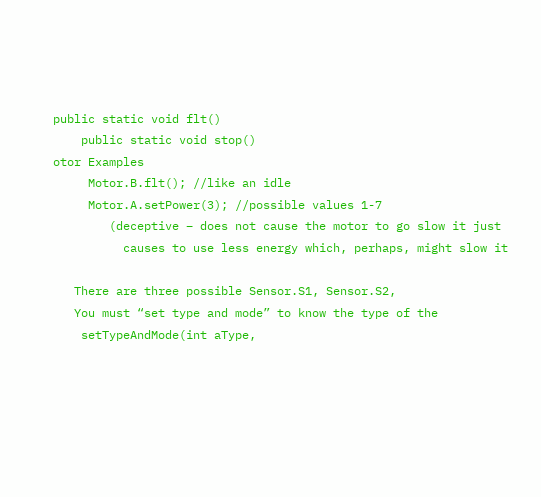public static void flt()
    public static void stop()
otor Examples
     Motor.B.flt(); //like an idle
     Motor.A.setPower(3); //possible values 1-7
        (deceptive – does not cause the motor to go slow it just
          causes to use less energy which, perhaps, might slow it

   There are three possible Sensor.S1, Sensor.S2,
   You must “set type and mode” to know the type of the
    setTypeAndMode(int aType,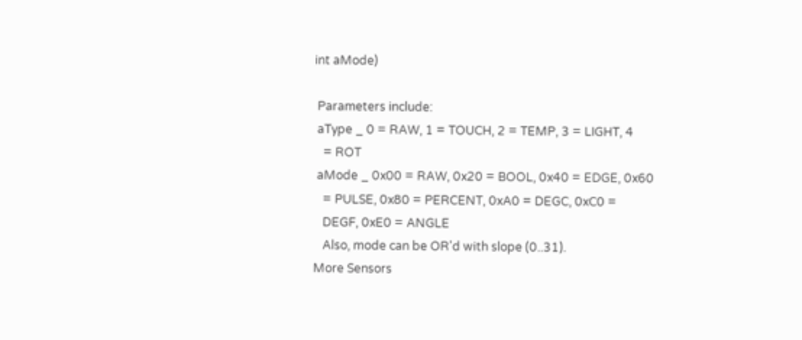int aMode)

 Parameters include:
 aType _ 0 = RAW, 1 = TOUCH, 2 = TEMP, 3 = LIGHT, 4
   = ROT
 aMode _ 0x00 = RAW, 0x20 = BOOL, 0x40 = EDGE, 0x60
   = PULSE, 0x80 = PERCENT, 0xA0 = DEGC, 0xC0 =
   DEGF, 0xE0 = ANGLE
   Also, mode can be OR'd with slope (0..31).
More Sensors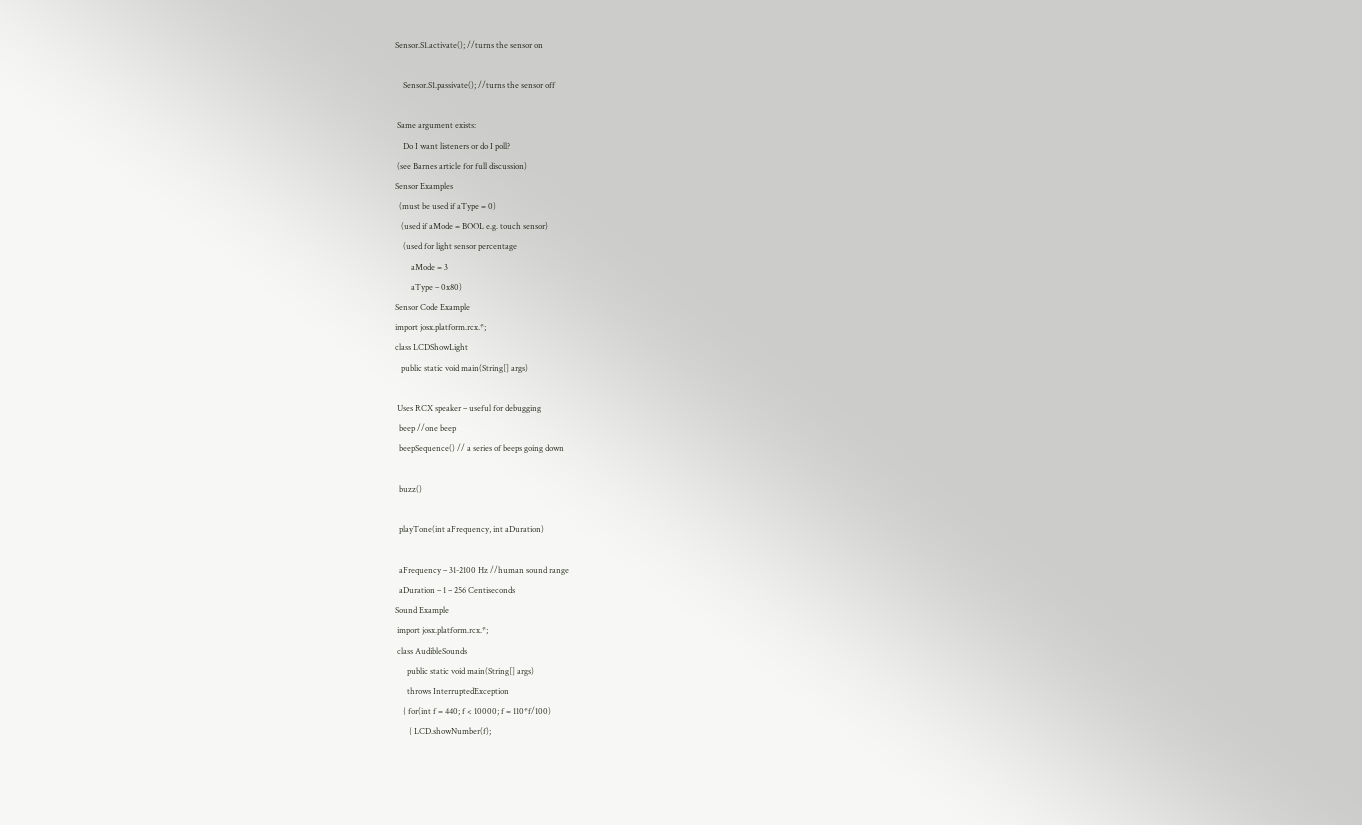Sensor.S1.activate(); //turns the sensor on

    Sensor.S1.passivate(); //turns the sensor off

 Same argument exists:
    Do I want listeners or do I poll?
 (see Barnes article for full discussion)
Sensor Examples
  (must be used if aType = 0)
   (used if aMode = BOOL e.g. touch sensor)
    (used for light sensor percentage
        aMode = 3
        aType – 0x80)
Sensor Code Example
import josx.platform.rcx.*;
class LCDShowLight
   public static void main(String[] args)

 Uses RCX speaker – useful for debugging
  beep //one beep
  beepSequence() // a series of beeps going down

  buzz()

  playTone(int aFrequency, int aDuration)

  aFrequency – 31-2100 Hz //human sound range
  aDuration – 1 – 256 Centiseconds
Sound Example
 import josx.platform.rcx.*;
 class AudibleSounds
      public static void main(String[] args)
      throws InterruptedException
    { for(int f = 440; f < 10000; f = 110*f/100)
       { LCD.showNumber(f);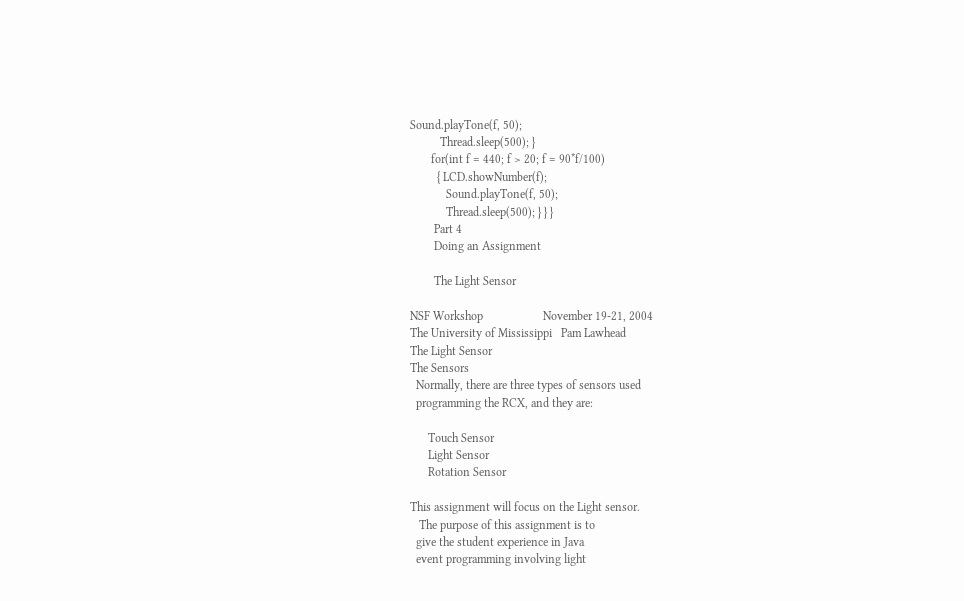Sound.playTone(f, 50);
          Thread.sleep(500); }
       for(int f = 440; f > 20; f = 90*f/100)
         { LCD.showNumber(f);
            Sound.playTone(f, 50);
            Thread.sleep(500); } } }
        Part 4
        Doing an Assignment

        The Light Sensor

NSF Workshop                    November 19-21, 2004
The University of Mississippi   Pam Lawhead
The Light Sensor
The Sensors
  Normally, there are three types of sensors used
  programming the RCX, and they are:

      Touch Sensor
      Light Sensor
      Rotation Sensor

This assignment will focus on the Light sensor.
   The purpose of this assignment is to
  give the student experience in Java
  event programming involving light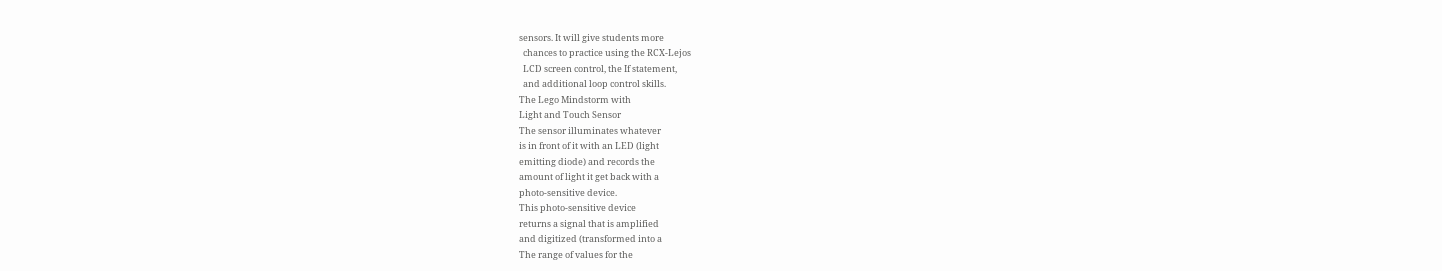sensors. It will give students more
  chances to practice using the RCX-Lejos
  LCD screen control, the If statement,
  and additional loop control skills.
The Lego Mindstorm with
Light and Touch Sensor
The sensor illuminates whatever
is in front of it with an LED (light
emitting diode) and records the
amount of light it get back with a
photo-sensitive device.
This photo-sensitive device
returns a signal that is amplified
and digitized (transformed into a
The range of values for the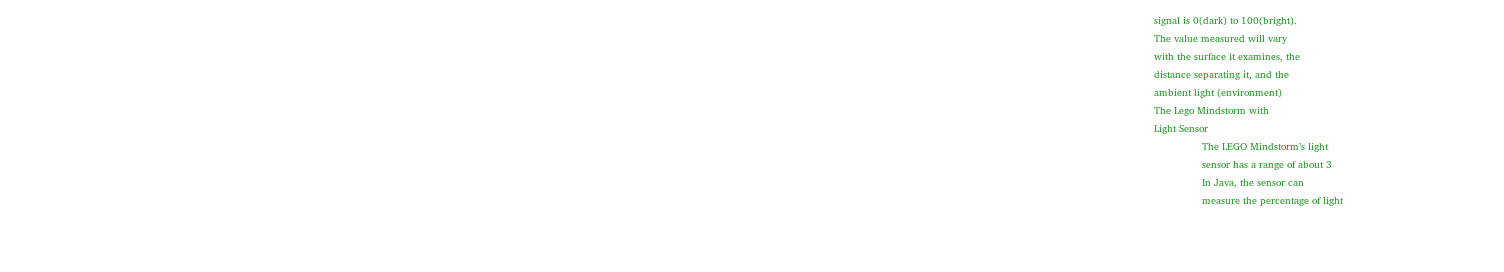signal is 0(dark) to 100(bright).
The value measured will vary
with the surface it examines, the
distance separating it, and the
ambient light (environment)
The Lego Mindstorm with
Light Sensor
                The LEGO Mindstorm’s light
                sensor has a range of about 3
                In Java, the sensor can
                measure the percentage of light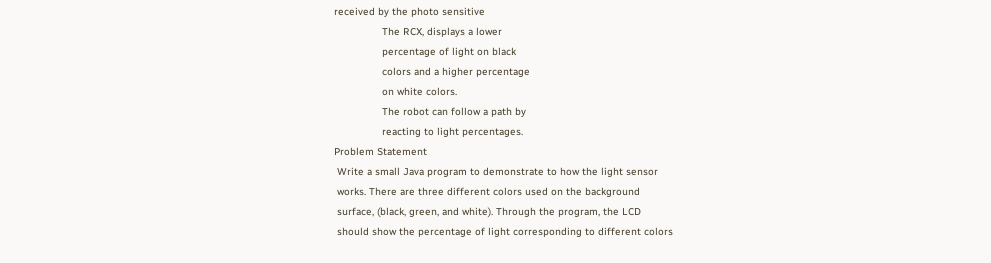received by the photo sensitive
                The RCX, displays a lower
                percentage of light on black
                colors and a higher percentage
                on white colors.
                The robot can follow a path by
                reacting to light percentages.
Problem Statement
 Write a small Java program to demonstrate to how the light sensor
 works. There are three different colors used on the background
 surface, (black, green, and white). Through the program, the LCD
 should show the percentage of light corresponding to different colors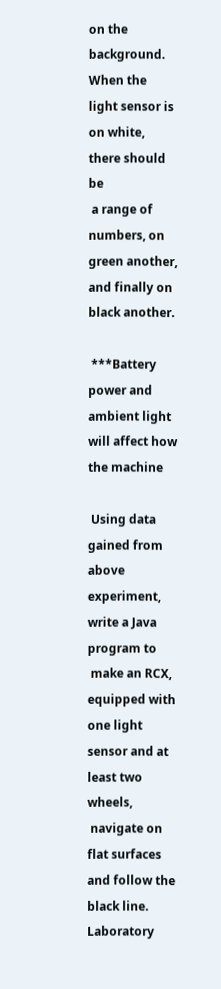on the background. When the light sensor is on white, there should be
 a range of numbers, on green another, and finally on black another.

 ***Battery power and ambient light will affect how the machine

 Using data gained from above experiment, write a Java program to
 make an RCX, equipped with one light sensor and at least two wheels,
 navigate on flat surfaces and follow the black line.
Laboratory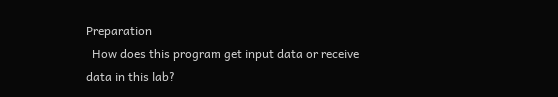Preparation
  How does this program get input data or receive data in this lab?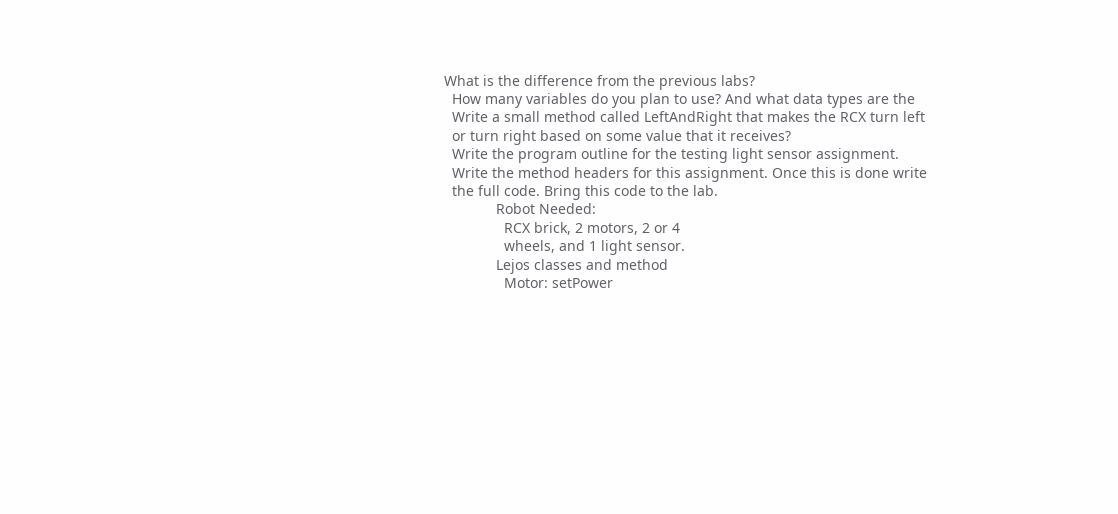What is the difference from the previous labs?
  How many variables do you plan to use? And what data types are the
  Write a small method called LeftAndRight that makes the RCX turn left
  or turn right based on some value that it receives?
  Write the program outline for the testing light sensor assignment.
  Write the method headers for this assignment. Once this is done write
  the full code. Bring this code to the lab.
             Robot Needed:
               RCX brick, 2 motors, 2 or 4
               wheels, and 1 light sensor.
             Lejos classes and method
               Motor: setPower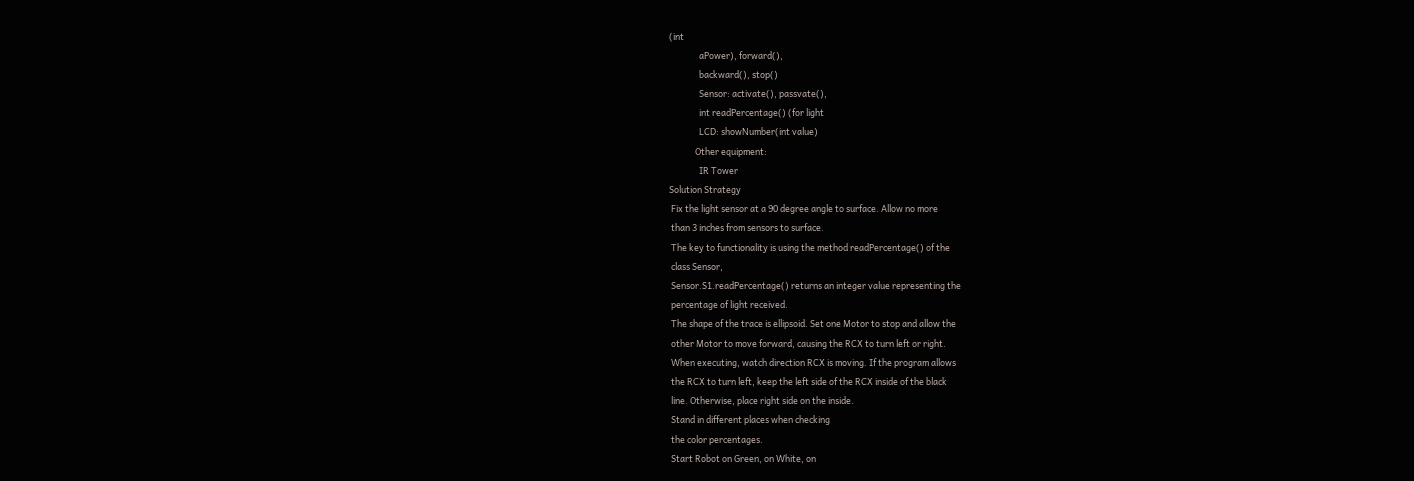(int
               aPower), forward(),
               backward(), stop()
               Sensor: activate(), passvate(),
               int readPercentage() (for light
               LCD: showNumber(int value)
             Other equipment:
               IR Tower
Solution Strategy
 Fix the light sensor at a 90 degree angle to surface. Allow no more
 than 3 inches from sensors to surface.
 The key to functionality is using the method readPercentage() of the
 class Sensor,
 Sensor.S1.readPercentage() returns an integer value representing the
 percentage of light received.
 The shape of the trace is ellipsoid. Set one Motor to stop and allow the
 other Motor to move forward, causing the RCX to turn left or right.
 When executing, watch direction RCX is moving. If the program allows
 the RCX to turn left, keep the left side of the RCX inside of the black
 line. Otherwise, place right side on the inside.
 Stand in different places when checking
 the color percentages.
 Start Robot on Green, on White, on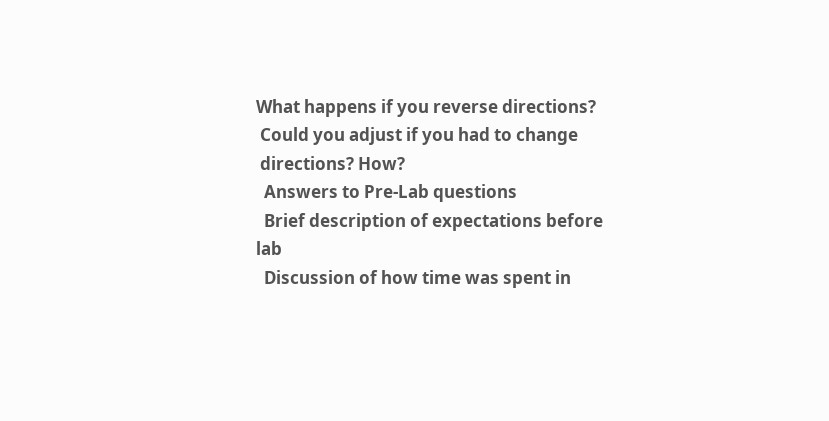What happens if you reverse directions?
 Could you adjust if you had to change
 directions? How?
  Answers to Pre-Lab questions
  Brief description of expectations before lab
  Discussion of how time was spent in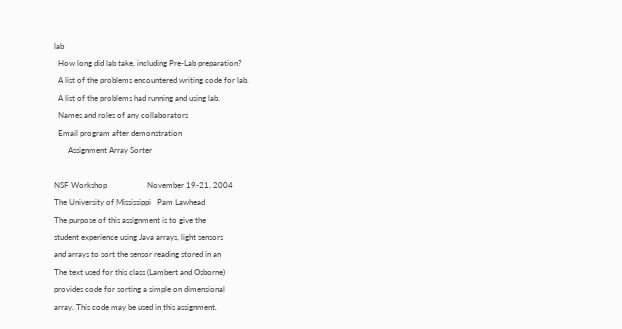lab
  How long did lab take, including Pre-Lab preparation?
  A list of the problems encountered writing code for lab.
  A list of the problems had running and using lab.
  Names and roles of any collaborators
  Email program after demonstration
       Assignment Array Sorter

NSF Workshop                    November 19-21, 2004
The University of Mississippi   Pam Lawhead
The purpose of this assignment is to give the
student experience using Java arrays, light sensors
and arrays to sort the sensor reading stored in an
The text used for this class (Lambert and Osborne)
provides code for sorting a simple on dimensional
array. This code may be used in this assignment.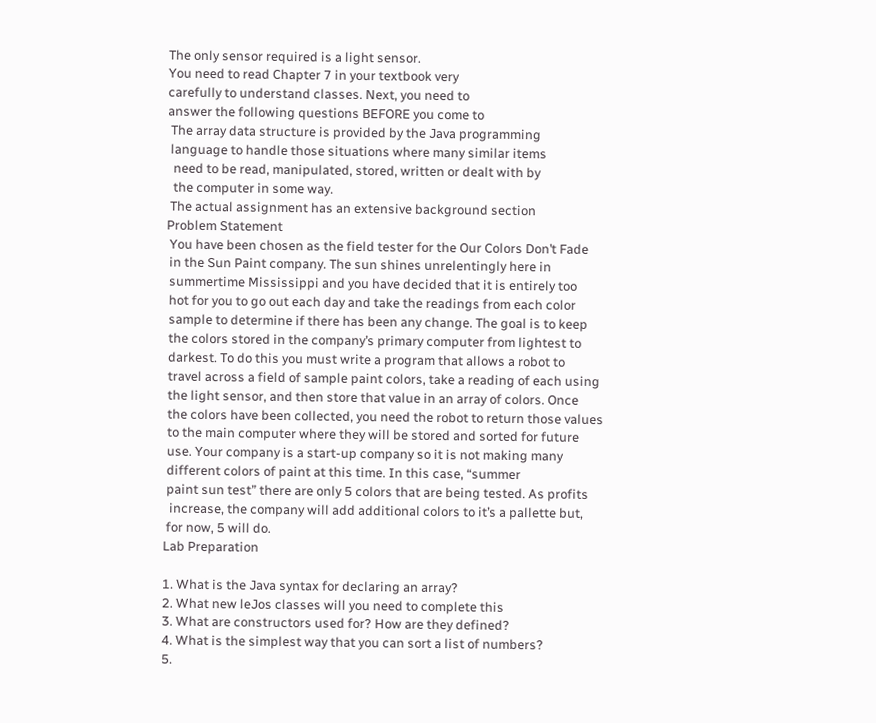The only sensor required is a light sensor.
You need to read Chapter 7 in your textbook very
carefully to understand classes. Next, you need to
answer the following questions BEFORE you come to
 The array data structure is provided by the Java programming
 language to handle those situations where many similar items
  need to be read, manipulated, stored, written or dealt with by
  the computer in some way.
 The actual assignment has an extensive background section
Problem Statement
 You have been chosen as the field tester for the Our Colors Don’t Fade
 in the Sun Paint company. The sun shines unrelentingly here in
 summertime Mississippi and you have decided that it is entirely too
 hot for you to go out each day and take the readings from each color
 sample to determine if there has been any change. The goal is to keep
 the colors stored in the company’s primary computer from lightest to
 darkest. To do this you must write a program that allows a robot to
 travel across a field of sample paint colors, take a reading of each using
 the light sensor, and then store that value in an array of colors. Once
 the colors have been collected, you need the robot to return those values
 to the main computer where they will be stored and sorted for future
 use. Your company is a start-up company so it is not making many
 different colors of paint at this time. In this case, “summer
 paint sun test” there are only 5 colors that are being tested. As profits
  increase, the company will add additional colors to it’s a pallette but,
 for now, 5 will do.
Lab Preparation

1. What is the Java syntax for declaring an array?
2. What new leJos classes will you need to complete this
3. What are constructors used for? How are they defined?
4. What is the simplest way that you can sort a list of numbers?
5.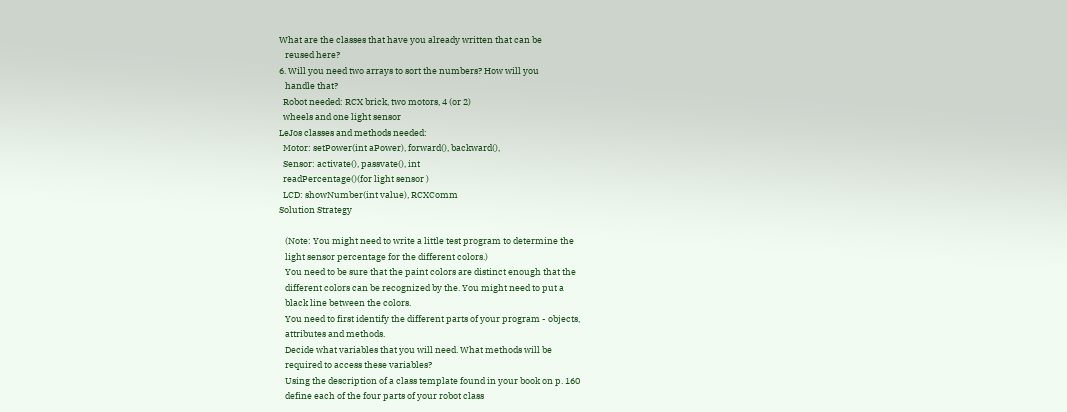What are the classes that have you already written that can be
   reused here?
6. Will you need two arrays to sort the numbers? How will you
   handle that?
  Robot needed: RCX brick, two motors, 4 (or 2)
  wheels and one light sensor
LeJos classes and methods needed:
  Motor: setPower(int aPower), forward(), backward(),
  Sensor: activate(), passvate(), int
  readPercentage()(for light sensor )
  LCD: showNumber(int value), RCXComm
Solution Strategy

   (Note: You might need to write a little test program to determine the
   light sensor percentage for the different colors.)
   You need to be sure that the paint colors are distinct enough that the
   different colors can be recognized by the. You might need to put a
   black line between the colors.
   You need to first identify the different parts of your program - objects,
   attributes and methods.
   Decide what variables that you will need. What methods will be
   required to access these variables?
   Using the description of a class template found in your book on p. 160
   define each of the four parts of your robot class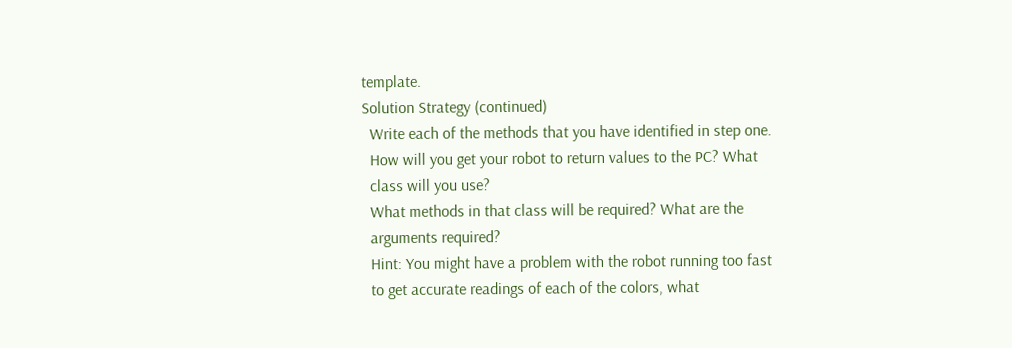template.
Solution Strategy (continued)
  Write each of the methods that you have identified in step one.
  How will you get your robot to return values to the PC? What
  class will you use?
  What methods in that class will be required? What are the
  arguments required?
  Hint: You might have a problem with the robot running too fast
  to get accurate readings of each of the colors, what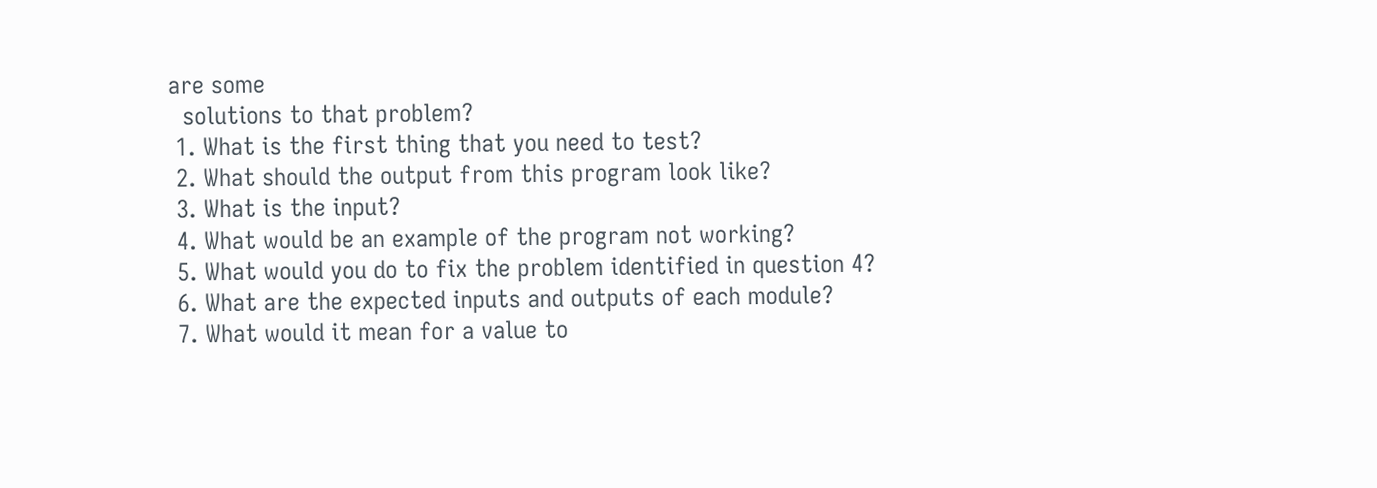are some
  solutions to that problem?
 1. What is the first thing that you need to test?
 2. What should the output from this program look like?
 3. What is the input?
 4. What would be an example of the program not working?
 5. What would you do to fix the problem identified in question 4?
 6. What are the expected inputs and outputs of each module?
 7. What would it mean for a value to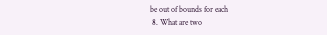be out of bounds for each
 8. What are two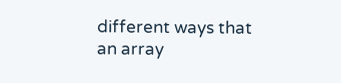different ways that an array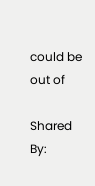could be out of

Shared By: